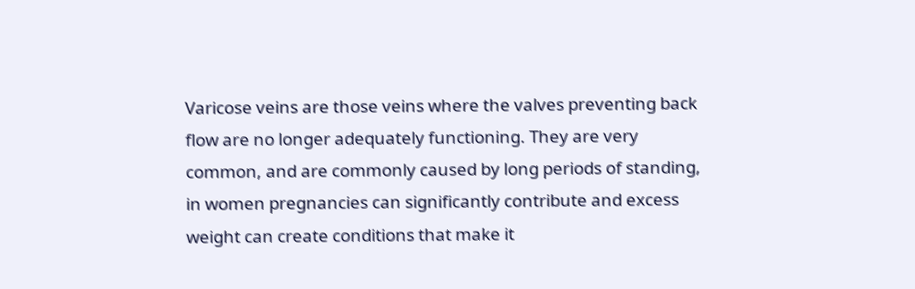Varicose veins are those veins where the valves preventing back flow are no longer adequately functioning. They are very common, and are commonly caused by long periods of standing, in women pregnancies can significantly contribute and excess weight can create conditions that make it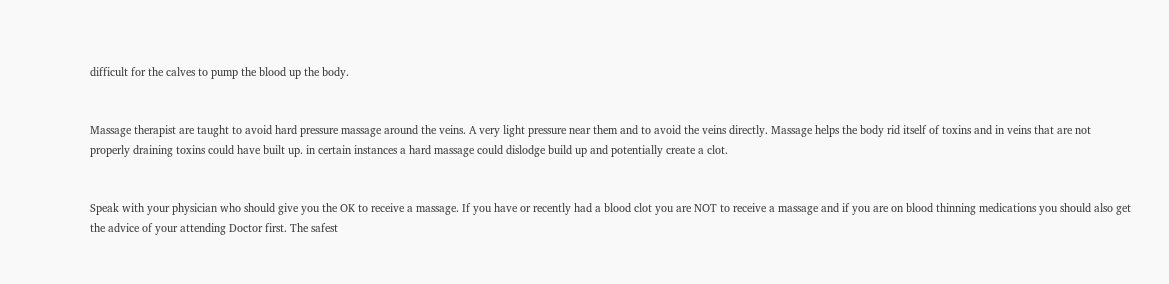difficult for the calves to pump the blood up the body.


Massage therapist are taught to avoid hard pressure massage around the veins. A very light pressure near them and to avoid the veins directly. Massage helps the body rid itself of toxins and in veins that are not properly draining toxins could have built up. in certain instances a hard massage could dislodge build up and potentially create a clot.


Speak with your physician who should give you the OK to receive a massage. If you have or recently had a blood clot you are NOT to receive a massage and if you are on blood thinning medications you should also get the advice of your attending Doctor first. The safest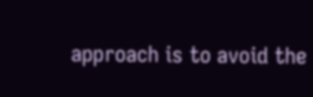approach is to avoid the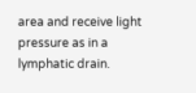area and receive light pressure as in a lymphatic drain.